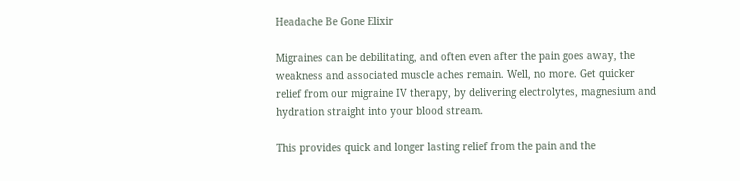Headache Be Gone Elixir

Migraines can be debilitating, and often even after the pain goes away, the weakness and associated muscle aches remain. Well, no more. Get quicker relief from our migraine IV therapy, by delivering electrolytes, magnesium and hydration straight into your blood stream.

This provides quick and longer lasting relief from the pain and the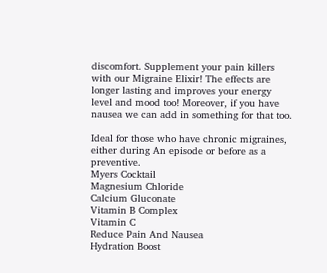discomfort. Supplement your pain killers with our Migraine Elixir! The effects are longer lasting and improves your energy level and mood too! Moreover, if you have nausea we can add in something for that too.

Ideal for those who have chronic migraines, either during An episode or before as a preventive.
Myers Cocktail
Magnesium Chloride
Calcium Gluconate
Vitamin B Complex
Vitamin C
Reduce Pain And Nausea
Hydration Boost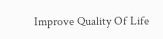Improve Quality Of Life